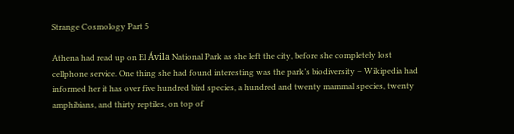Strange Cosmology Part 5

Athena had read up on El Ávila National Park as she left the city, before she completely lost cellphone service. One thing she had found interesting was the park’s biodiversity – Wikipedia had informed her it has over five hundred bird species, a hundred and twenty mammal species, twenty amphibians, and thirty reptiles, on top of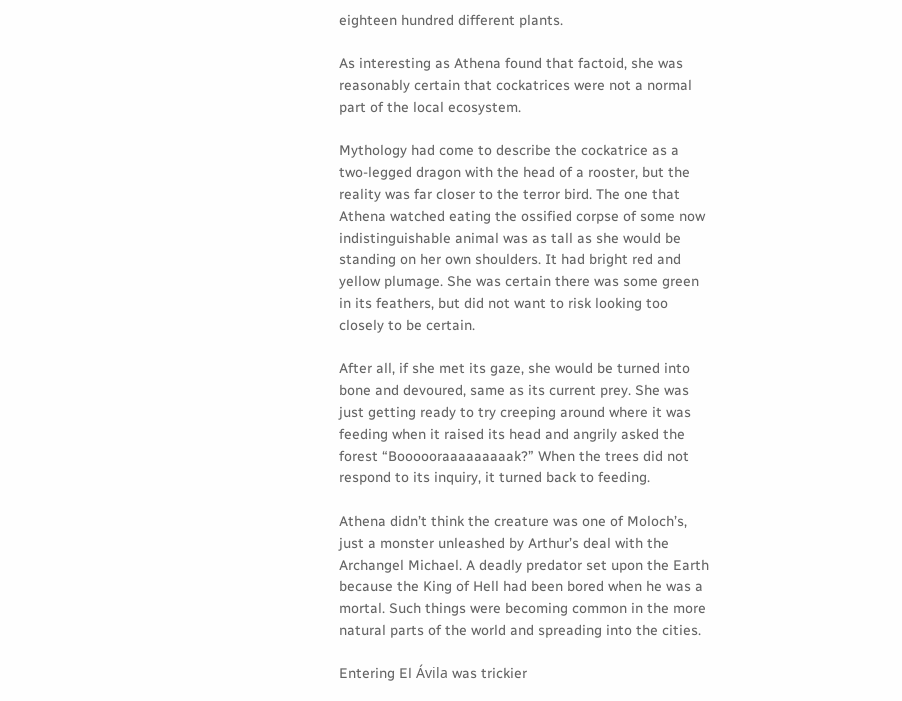eighteen hundred different plants.

As interesting as Athena found that factoid, she was reasonably certain that cockatrices were not a normal part of the local ecosystem.

Mythology had come to describe the cockatrice as a two-legged dragon with the head of a rooster, but the reality was far closer to the terror bird. The one that Athena watched eating the ossified corpse of some now indistinguishable animal was as tall as she would be standing on her own shoulders. It had bright red and yellow plumage. She was certain there was some green in its feathers, but did not want to risk looking too closely to be certain.

After all, if she met its gaze, she would be turned into bone and devoured, same as its current prey. She was just getting ready to try creeping around where it was feeding when it raised its head and angrily asked the forest “Boooooraaaaaaaaak?” When the trees did not respond to its inquiry, it turned back to feeding.

Athena didn’t think the creature was one of Moloch’s, just a monster unleashed by Arthur’s deal with the Archangel Michael. A deadly predator set upon the Earth because the King of Hell had been bored when he was a mortal. Such things were becoming common in the more natural parts of the world and spreading into the cities.

Entering El Ávila was trickier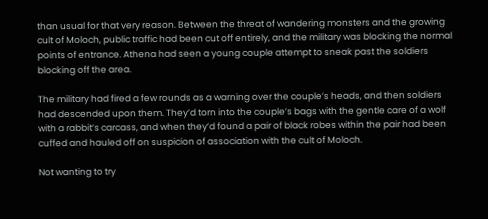than usual for that very reason. Between the threat of wandering monsters and the growing cult of Moloch, public traffic had been cut off entirely, and the military was blocking the normal points of entrance. Athena had seen a young couple attempt to sneak past the soldiers blocking off the area.

The military had fired a few rounds as a warning over the couple’s heads, and then soldiers had descended upon them. They’d torn into the couple’s bags with the gentle care of a wolf with a rabbit’s carcass, and when they’d found a pair of black robes within the pair had been cuffed and hauled off on suspicion of association with the cult of Moloch.

Not wanting to try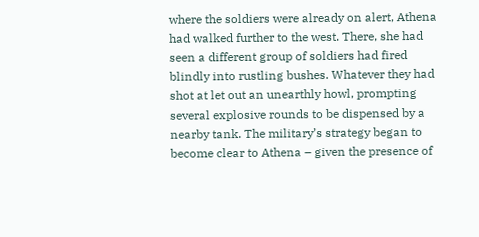where the soldiers were already on alert, Athena had walked further to the west. There, she had seen a different group of soldiers had fired blindly into rustling bushes. Whatever they had shot at let out an unearthly howl, prompting several explosive rounds to be dispensed by a nearby tank. The military’s strategy began to become clear to Athena – given the presence of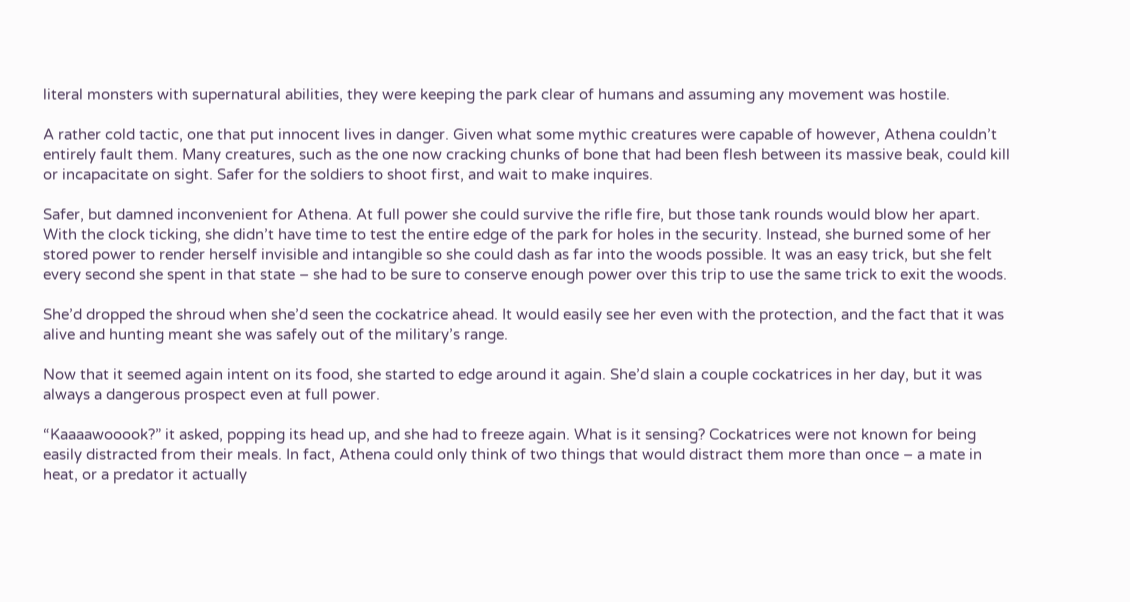literal monsters with supernatural abilities, they were keeping the park clear of humans and assuming any movement was hostile.

A rather cold tactic, one that put innocent lives in danger. Given what some mythic creatures were capable of however, Athena couldn’t entirely fault them. Many creatures, such as the one now cracking chunks of bone that had been flesh between its massive beak, could kill or incapacitate on sight. Safer for the soldiers to shoot first, and wait to make inquires.

Safer, but damned inconvenient for Athena. At full power she could survive the rifle fire, but those tank rounds would blow her apart. With the clock ticking, she didn’t have time to test the entire edge of the park for holes in the security. Instead, she burned some of her stored power to render herself invisible and intangible so she could dash as far into the woods possible. It was an easy trick, but she felt every second she spent in that state – she had to be sure to conserve enough power over this trip to use the same trick to exit the woods.

She’d dropped the shroud when she’d seen the cockatrice ahead. It would easily see her even with the protection, and the fact that it was alive and hunting meant she was safely out of the military’s range.

Now that it seemed again intent on its food, she started to edge around it again. She’d slain a couple cockatrices in her day, but it was always a dangerous prospect even at full power.

“Kaaaawooook?” it asked, popping its head up, and she had to freeze again. What is it sensing? Cockatrices were not known for being easily distracted from their meals. In fact, Athena could only think of two things that would distract them more than once – a mate in heat, or a predator it actually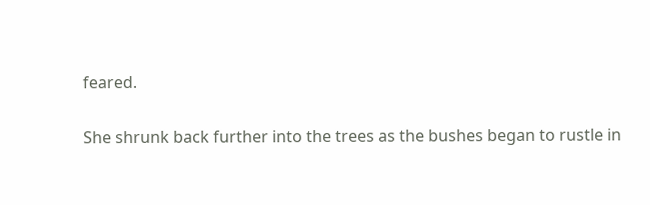feared.

She shrunk back further into the trees as the bushes began to rustle in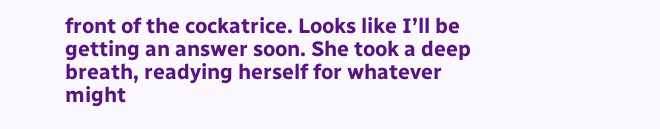front of the cockatrice. Looks like I’ll be getting an answer soon. She took a deep breath, readying herself for whatever might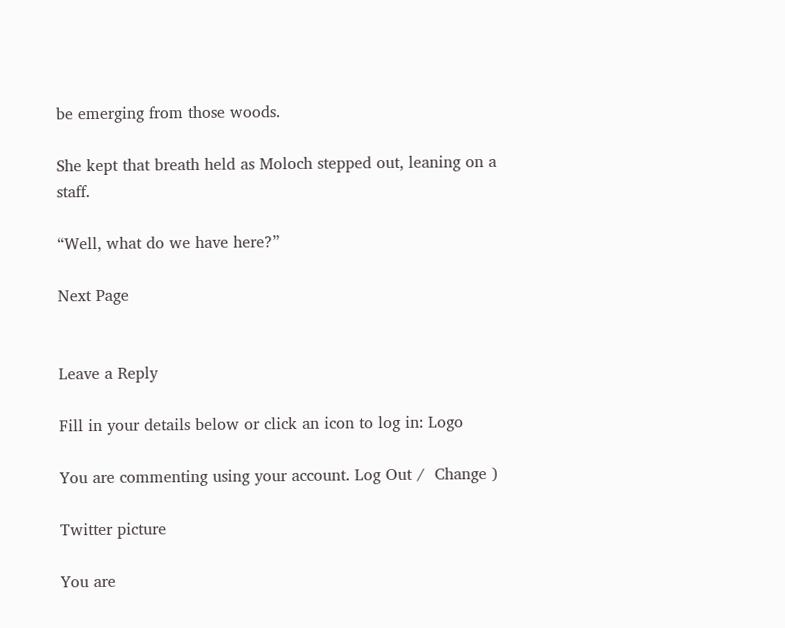be emerging from those woods.

She kept that breath held as Moloch stepped out, leaning on a staff.

“Well, what do we have here?”

Next Page


Leave a Reply

Fill in your details below or click an icon to log in: Logo

You are commenting using your account. Log Out /  Change )

Twitter picture

You are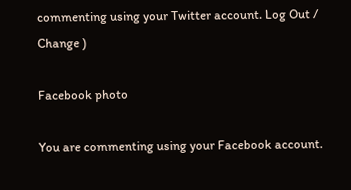commenting using your Twitter account. Log Out /  Change )

Facebook photo

You are commenting using your Facebook account.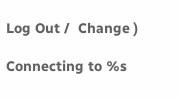Log Out /  Change )

Connecting to %s